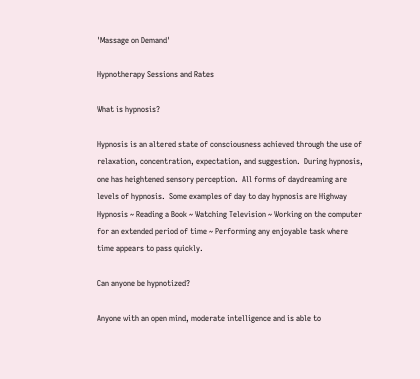'Massage on Demand'

Hypnotherapy Sessions and Rates

What is hypnosis?

Hypnosis is an altered state of consciousness achieved through the use of relaxation, concentration, expectation, and suggestion.  During hypnosis, one has heightened sensory perception.  All forms of daydreaming are levels of hypnosis.  Some examples of day to day hypnosis are Highway Hypnosis ~ Reading a Book ~ Watching Television ~ Working on the computer for an extended period of time ~ Performing any enjoyable task where time appears to pass quickly.

Can anyone be hypnotized?

Anyone with an open mind, moderate intelligence and is able to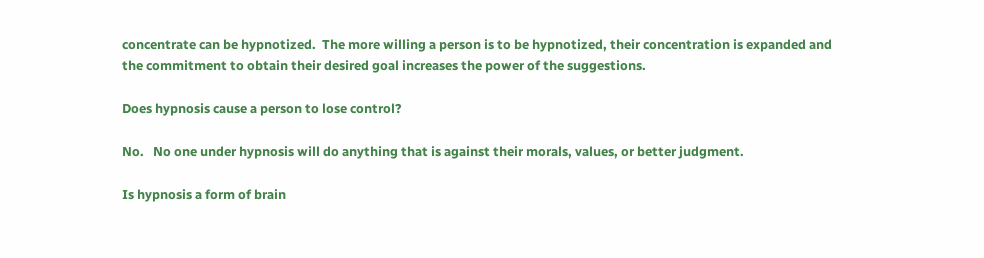concentrate can be hypnotized.  The more willing a person is to be hypnotized, their concentration is expanded and the commitment to obtain their desired goal increases the power of the suggestions.

Does hypnosis cause a person to lose control?

No.   No one under hypnosis will do anything that is against their morals, values, or better judgment.

Is hypnosis a form of brain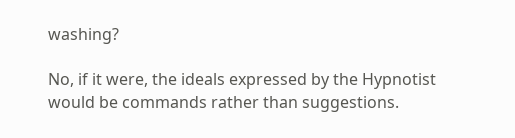washing?

No, if it were, the ideals expressed by the Hypnotist would be commands rather than suggestions.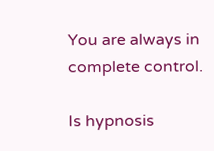You are always in complete control.

Is hypnosis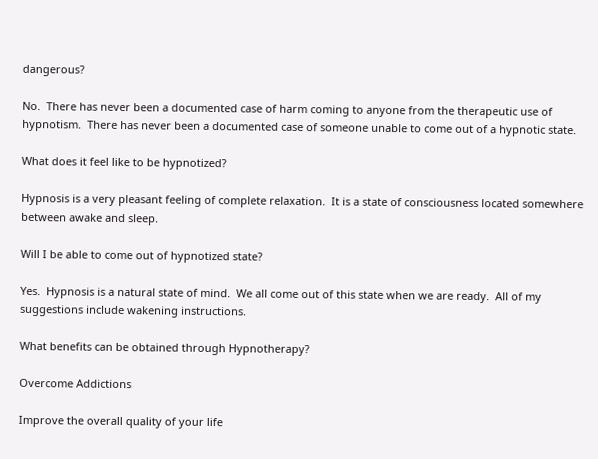dangerous?

No.  There has never been a documented case of harm coming to anyone from the therapeutic use of hypnotism.  There has never been a documented case of someone unable to come out of a hypnotic state.

What does it feel like to be hypnotized?

Hypnosis is a very pleasant feeling of complete relaxation.  It is a state of consciousness located somewhere between awake and sleep.

Will I be able to come out of hypnotized state?

Yes.  Hypnosis is a natural state of mind.  We all come out of this state when we are ready.  All of my suggestions include wakening instructions.

What benefits can be obtained through Hypnotherapy?

Overcome Addictions

Improve the overall quality of your life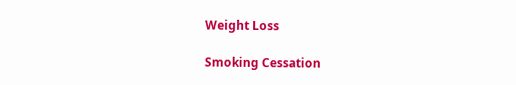Weight Loss

Smoking Cessation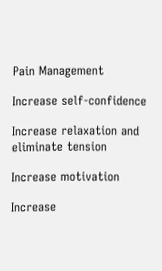Pain Management

Increase self-confidence

Increase relaxation and eliminate tension

Increase motivation

Increase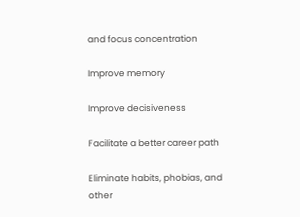and focus concentration

Improve memory

Improve decisiveness

Facilitate a better career path

Eliminate habits, phobias, and other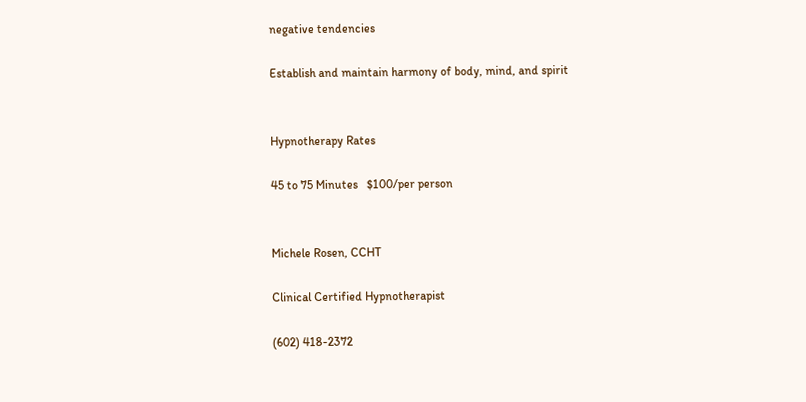negative tendencies

Establish and maintain harmony of body, mind, and spirit


Hypnotherapy Rates

45 to 75 Minutes   $100/per person


Michele Rosen, CCHT

Clinical Certified Hypnotherapist

(602) 418-2372